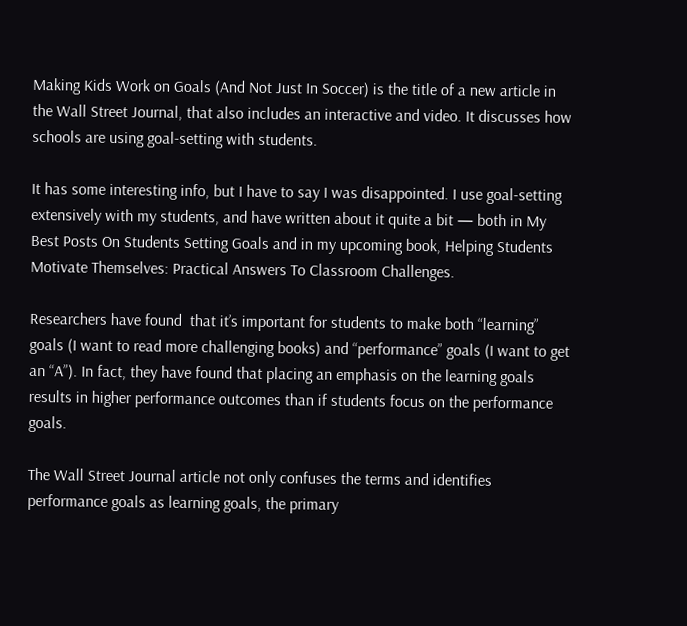Making Kids Work on Goals (And Not Just In Soccer) is the title of a new article in the Wall Street Journal, that also includes an interactive and video. It discusses how schools are using goal-setting with students.

It has some interesting info, but I have to say I was disappointed. I use goal-setting extensively with my students, and have written about it quite a bit — both in My Best Posts On Students Setting Goals and in my upcoming book, Helping Students Motivate Themselves: Practical Answers To Classroom Challenges.

Researchers have found  that it’s important for students to make both “learning” goals (I want to read more challenging books) and “performance” goals (I want to get an “A”). In fact, they have found that placing an emphasis on the learning goals results in higher performance outcomes than if students focus on the performance goals.

The Wall Street Journal article not only confuses the terms and identifies performance goals as learning goals, the primary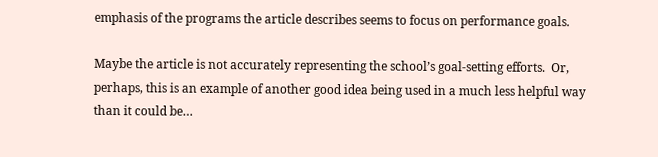emphasis of the programs the article describes seems to focus on performance goals.

Maybe the article is not accurately representing the school’s goal-setting efforts.  Or, perhaps, this is an example of another good idea being used in a much less helpful way than it could be…